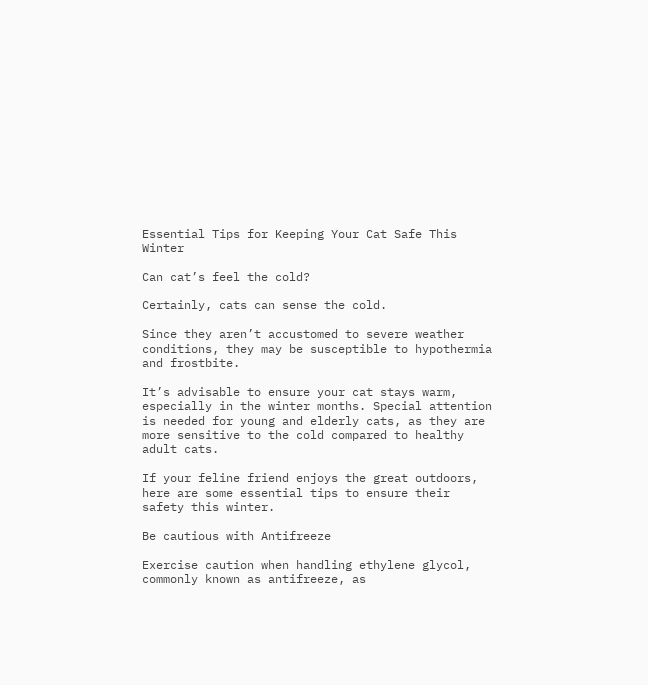Essential Tips for Keeping Your Cat Safe This Winter

Can cat’s feel the cold?

Certainly, cats can sense the cold.

Since they aren’t accustomed to severe weather conditions, they may be susceptible to hypothermia and frostbite.

It’s advisable to ensure your cat stays warm, especially in the winter months. Special attention is needed for young and elderly cats, as they are more sensitive to the cold compared to healthy adult cats.

If your feline friend enjoys the great outdoors, here are some essential tips to ensure their safety this winter.

Be cautious with Antifreeze

Exercise caution when handling ethylene glycol, commonly known as antifreeze, as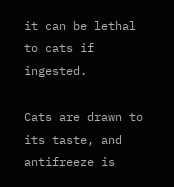it can be lethal to cats if ingested.

Cats are drawn to its taste, and antifreeze is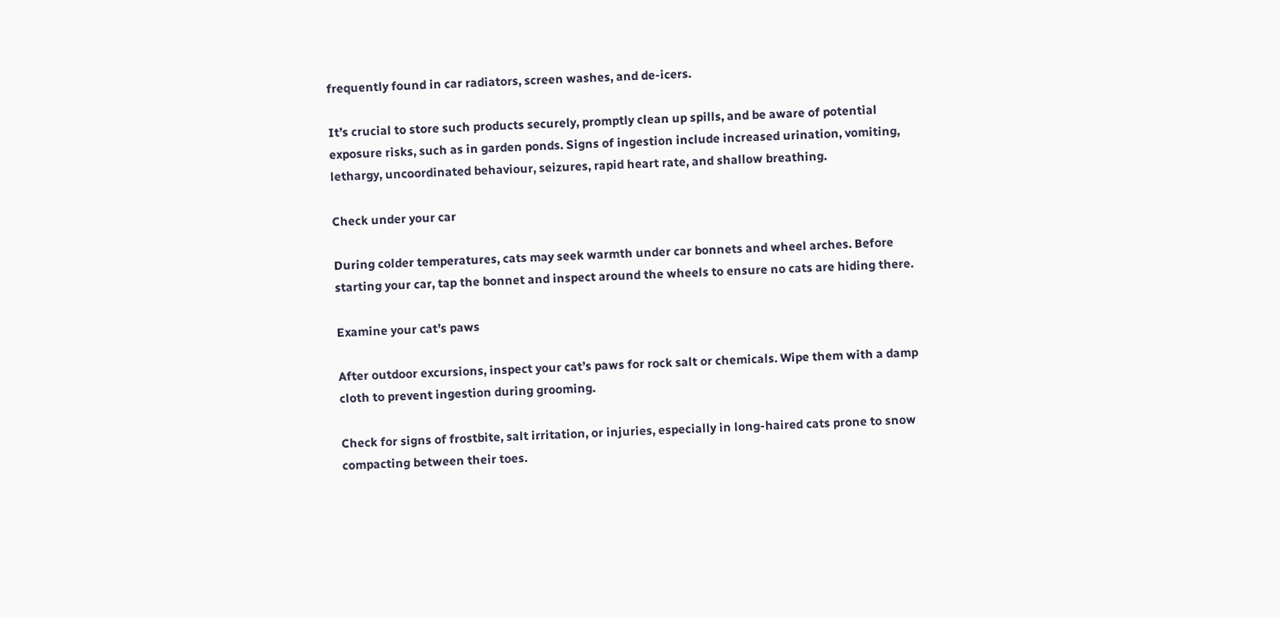frequently found in car radiators, screen washes, and de-icers.

It’s crucial to store such products securely, promptly clean up spills, and be aware of potential exposure risks, such as in garden ponds. Signs of ingestion include increased urination, vomiting, lethargy, uncoordinated behaviour, seizures, rapid heart rate, and shallow breathing.

Check under your car

During colder temperatures, cats may seek warmth under car bonnets and wheel arches. Before starting your car, tap the bonnet and inspect around the wheels to ensure no cats are hiding there.

Examine your cat’s paws

After outdoor excursions, inspect your cat’s paws for rock salt or chemicals. Wipe them with a damp cloth to prevent ingestion during grooming.

Check for signs of frostbite, salt irritation, or injuries, especially in long-haired cats prone to snow compacting between their toes.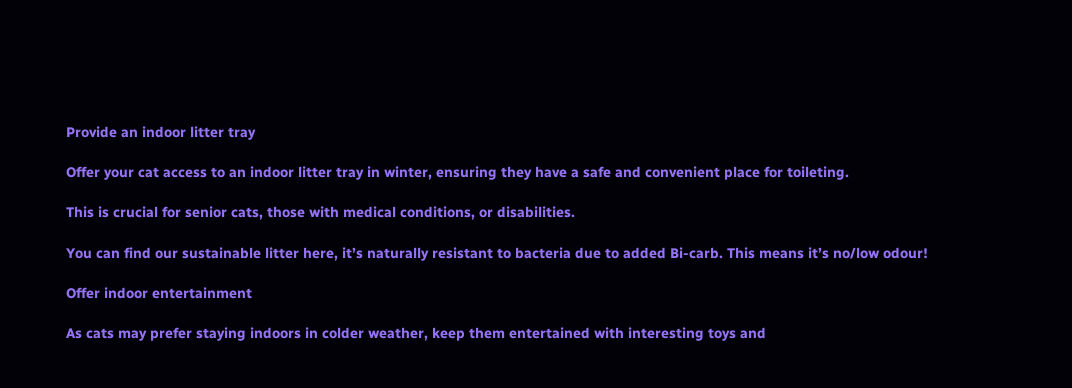Provide an indoor litter tray

Offer your cat access to an indoor litter tray in winter, ensuring they have a safe and convenient place for toileting.

This is crucial for senior cats, those with medical conditions, or disabilities.

You can find our sustainable litter here, it’s naturally resistant to bacteria due to added Bi-carb. This means it’s no/low odour!

Offer indoor entertainment

As cats may prefer staying indoors in colder weather, keep them entertained with interesting toys and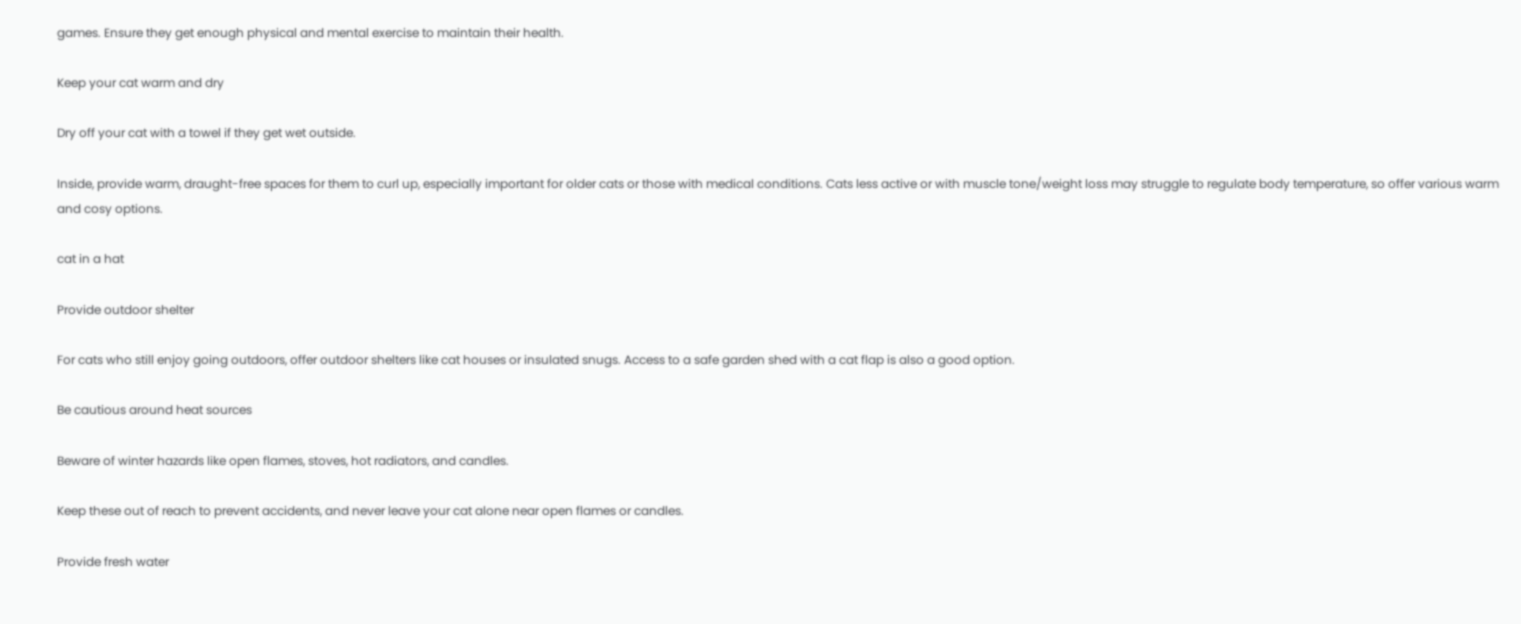games. Ensure they get enough physical and mental exercise to maintain their health.

Keep your cat warm and dry

Dry off your cat with a towel if they get wet outside.

Inside, provide warm, draught-free spaces for them to curl up, especially important for older cats or those with medical conditions. Cats less active or with muscle tone/weight loss may struggle to regulate body temperature, so offer various warm and cosy options.

cat in a hat

Provide outdoor shelter

For cats who still enjoy going outdoors, offer outdoor shelters like cat houses or insulated snugs. Access to a safe garden shed with a cat flap is also a good option.

Be cautious around heat sources

Beware of winter hazards like open flames, stoves, hot radiators, and candles.

Keep these out of reach to prevent accidents, and never leave your cat alone near open flames or candles.

Provide fresh water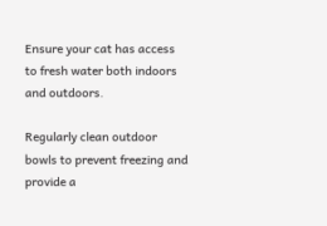Ensure your cat has access to fresh water both indoors and outdoors.

Regularly clean outdoor bowls to prevent freezing and provide a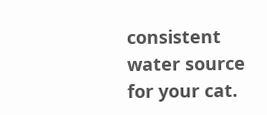consistent water source for your cat.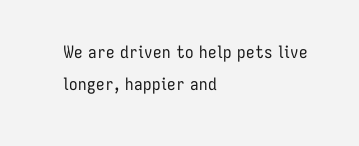We are driven to help pets live longer, happier and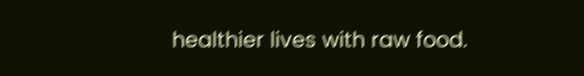healthier lives with raw food.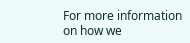For more information on how we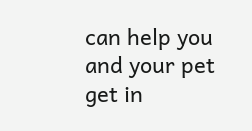can help you and your pet get in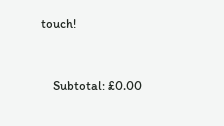touch!


    Subtotal: £0.00